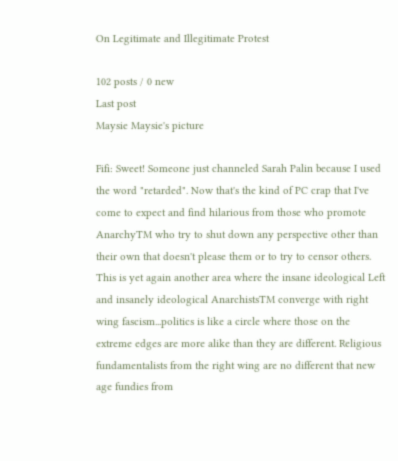On Legitimate and Illegitimate Protest

102 posts / 0 new
Last post
Maysie Maysie's picture

Fifi: Sweet! Someone just channeled Sarah Palin because I used the word "retarded". Now that's the kind of PC crap that I've come to expect and find hilarious from those who promote AnarchyTM who try to shut down any perspective other than their own that doesn't please them or to try to censor others. This is yet again another area where the insane ideological Left and insanely ideological AnarchistsTM converge with right wing fascism...politics is like a circle where those on the extreme edges are more alike than they are different. Religious fundamentalists from the right wing are no different that new age fundies from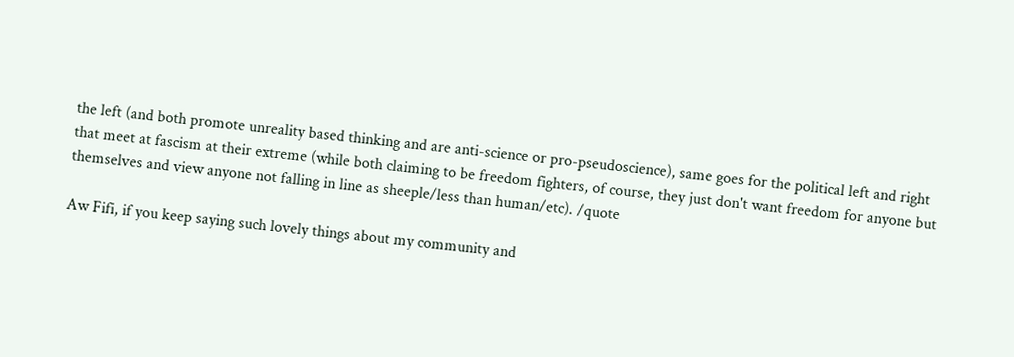the left (and both promote unreality based thinking and are anti-science or pro-pseudoscience), same goes for the political left and right that meet at fascism at their extreme (while both claiming to be freedom fighters, of course, they just don't want freedom for anyone but themselves and view anyone not falling in line as sheeple/less than human/etc). /quote

Aw Fifi, if you keep saying such lovely things about my community and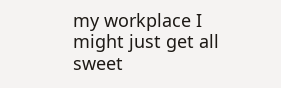my workplace I might just get all sweet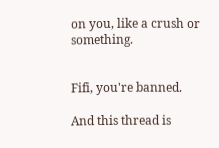on you, like a crush or something.


Fifi, you're banned.

And this thread is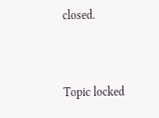closed.


Topic locked